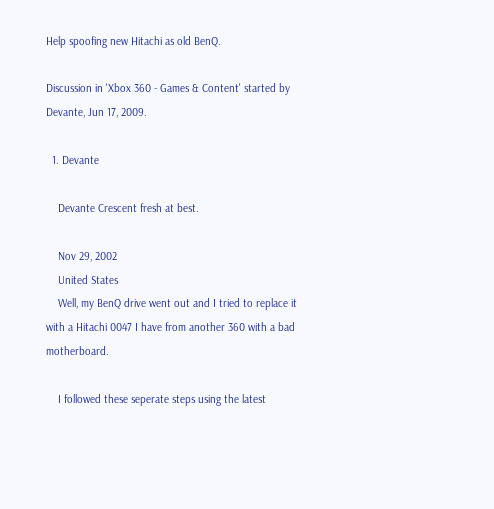Help spoofing new Hitachi as old BenQ.

Discussion in 'Xbox 360 - Games & Content' started by Devante, Jun 17, 2009.

  1. Devante

    Devante Crescent fresh at best.

    Nov 29, 2002
    United States
    Well, my BenQ drive went out and I tried to replace it with a Hitachi 0047 I have from another 360 with a bad motherboard.

    I followed these seperate steps using the latest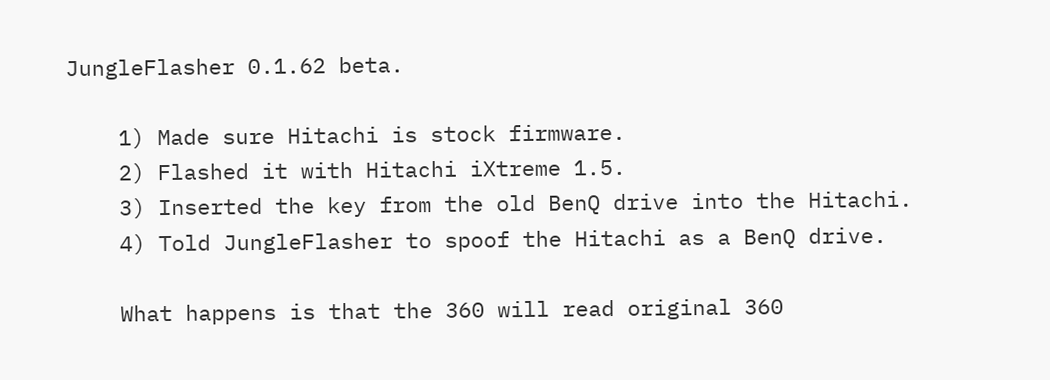JungleFlasher 0.1.62 beta.

    1) Made sure Hitachi is stock firmware.
    2) Flashed it with Hitachi iXtreme 1.5.
    3) Inserted the key from the old BenQ drive into the Hitachi.
    4) Told JungleFlasher to spoof the Hitachi as a BenQ drive.

    What happens is that the 360 will read original 360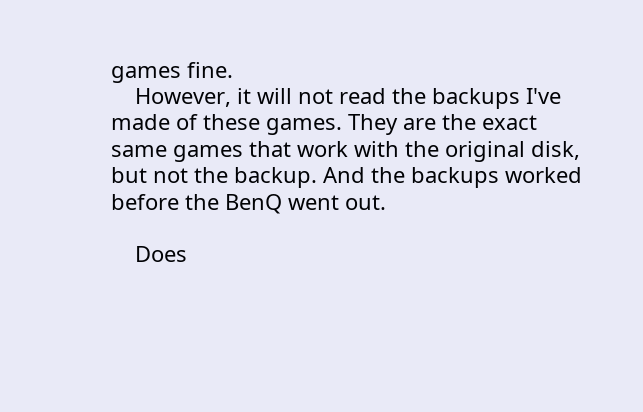games fine.
    However, it will not read the backups I've made of these games. They are the exact same games that work with the original disk, but not the backup. And the backups worked before the BenQ went out.

    Does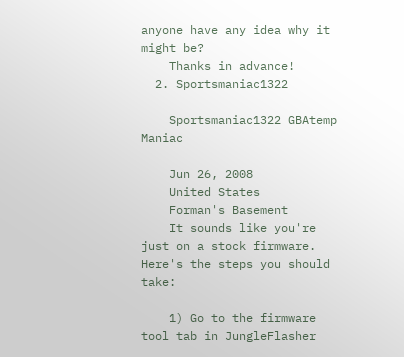anyone have any idea why it might be?
    Thanks in advance!
  2. Sportsmaniac1322

    Sportsmaniac1322 GBAtemp Maniac

    Jun 26, 2008
    United States
    Forman's Basement
    It sounds like you're just on a stock firmware. Here's the steps you should take:

    1) Go to the firmware tool tab in JungleFlasher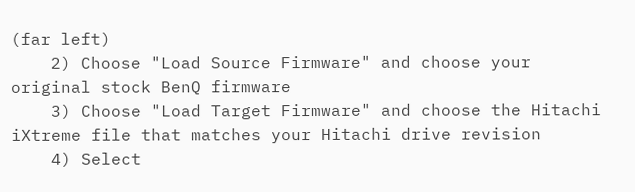(far left)
    2) Choose "Load Source Firmware" and choose your original stock BenQ firmware
    3) Choose "Load Target Firmware" and choose the Hitachi iXtreme file that matches your Hitachi drive revision
    4) Select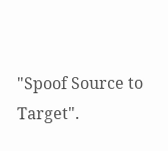"Spoof Source to Target".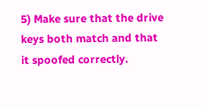5) Make sure that the drive keys both match and that it spoofed correctly.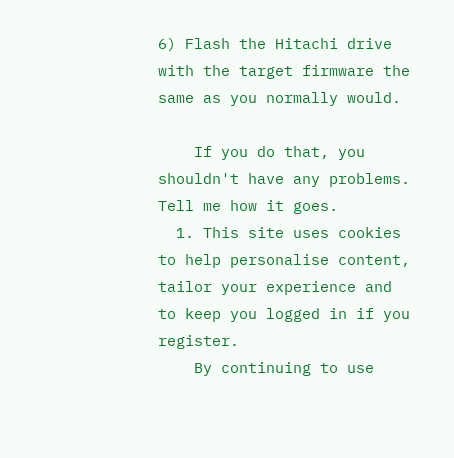6) Flash the Hitachi drive with the target firmware the same as you normally would.

    If you do that, you shouldn't have any problems. Tell me how it goes.
  1. This site uses cookies to help personalise content, tailor your experience and to keep you logged in if you register.
    By continuing to use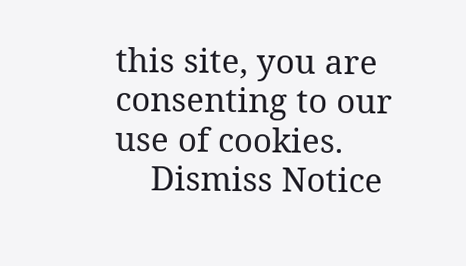this site, you are consenting to our use of cookies.
    Dismiss Notice